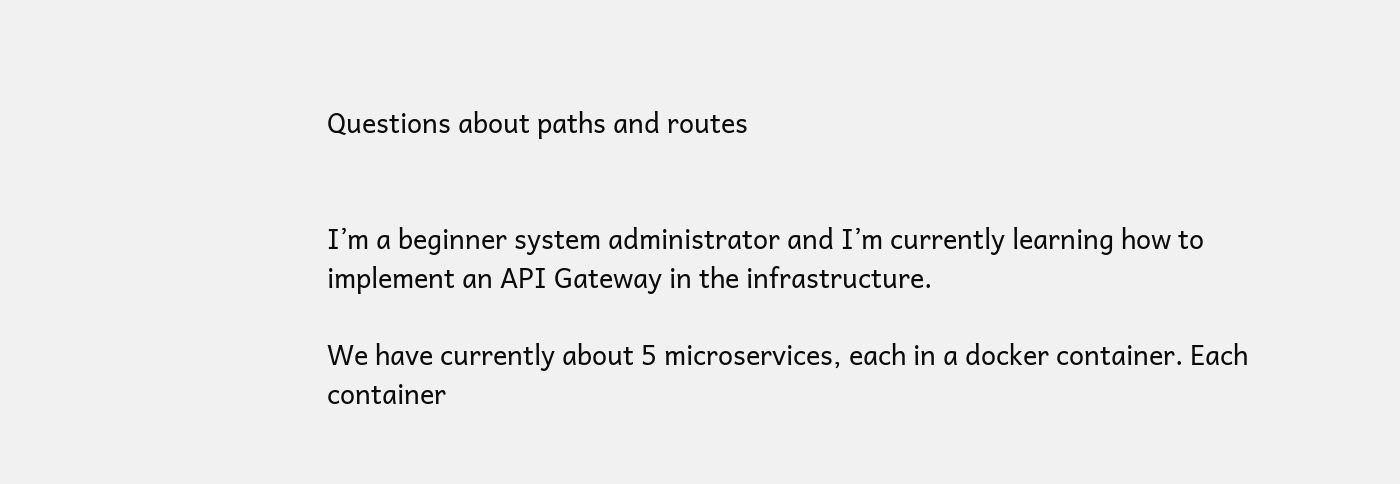Questions about paths and routes


I’m a beginner system administrator and I’m currently learning how to implement an API Gateway in the infrastructure.

We have currently about 5 microservices, each in a docker container. Each container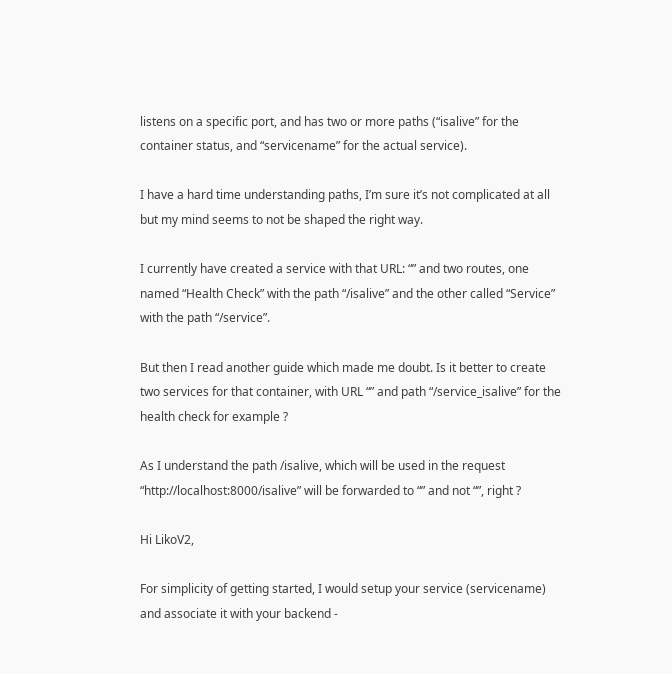listens on a specific port, and has two or more paths (“isalive” for the container status, and “servicename” for the actual service).

I have a hard time understanding paths, I’m sure it’s not complicated at all but my mind seems to not be shaped the right way.

I currently have created a service with that URL: “” and two routes, one named “Health Check” with the path “/isalive” and the other called “Service” with the path “/service”.

But then I read another guide which made me doubt. Is it better to create two services for that container, with URL “” and path “/service_isalive” for the health check for example ?

As I understand the path /isalive, which will be used in the request “http://localhost:8000/isalive” will be forwarded to “” and not “”, right ?

Hi LikoV2,

For simplicity of getting started, I would setup your service (servicename) and associate it with your backend -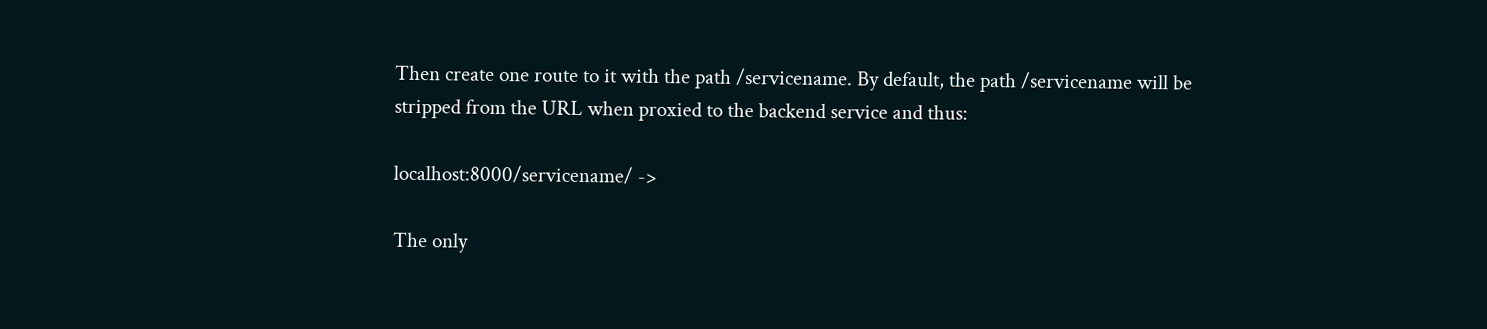Then create one route to it with the path /servicename. By default, the path /servicename will be stripped from the URL when proxied to the backend service and thus:

localhost:8000/servicename/ ->

The only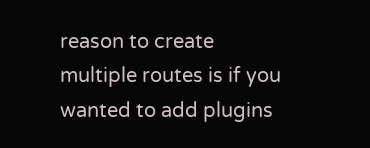reason to create multiple routes is if you wanted to add plugins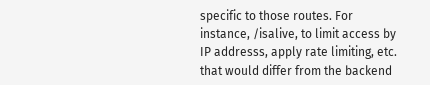specific to those routes. For instance, /isalive, to limit access by IP addresss, apply rate limiting, etc. that would differ from the backend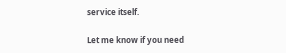service itself.

Let me know if you need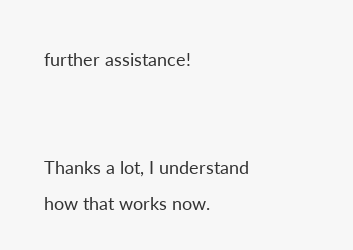further assistance!


Thanks a lot, I understand how that works now.